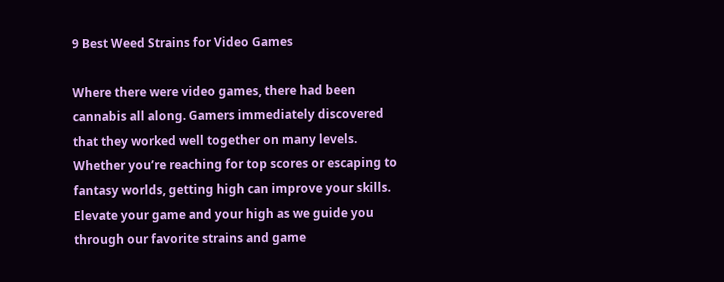9 Best Weed Strains for Video Games

Where there were video games, there had been cannabis all along. Gamers immediately discovered that they worked well together on many levels. Whether you’re reaching for top scores or escaping to fantasy worlds, getting high can improve your skills. Elevate your game and your high as we guide you through our favorite strains and game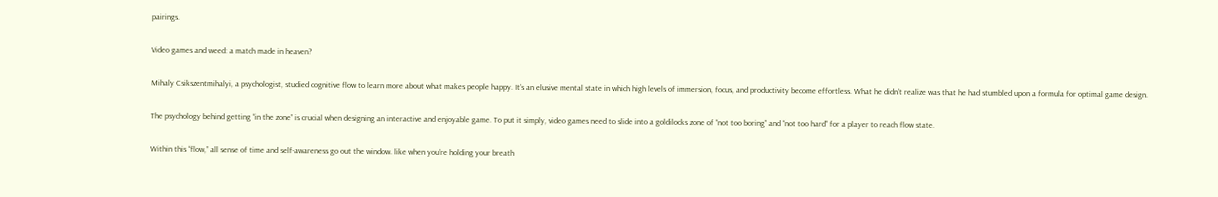pairings.

Video games and weed: a match made in heaven?

Mihaly Csikszentmihalyi, a psychologist, studied cognitive flow to learn more about what makes people happy. It’s an elusive mental state in which high levels of immersion, focus, and productivity become effortless. What he didn’t realize was that he had stumbled upon a formula for optimal game design.

The psychology behind getting “in the zone” is crucial when designing an interactive and enjoyable game. To put it simply, video games need to slide into a goldilocks zone of “not too boring” and “not too hard” for a player to reach flow state.

Within this “flow,” all sense of time and self-awareness go out the window. like when you’re holding your breath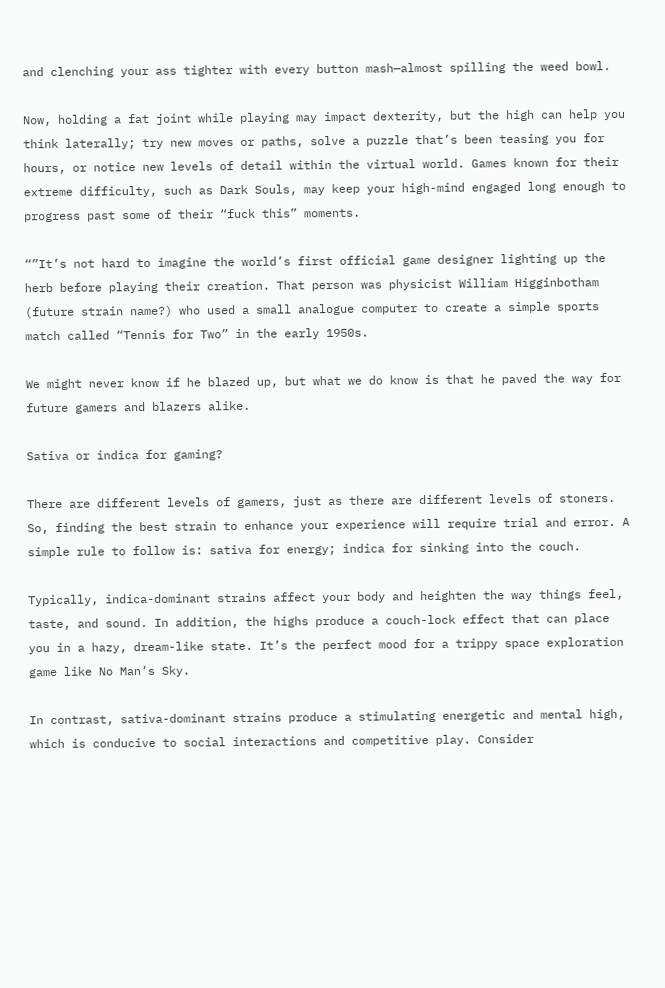and clenching your ass tighter with every button mash—almost spilling the weed bowl.

Now, holding a fat joint while playing may impact dexterity, but the high can help you think laterally; try new moves or paths, solve a puzzle that’s been teasing you for hours, or notice new levels of detail within the virtual world. Games known for their extreme difficulty, such as Dark Souls, may keep your high-mind engaged long enough to progress past some of their “fuck this” moments.

“”It’s not hard to imagine the world’s first official game designer lighting up the herb before playing their creation. That person was physicist William Higginbotham (future strain name?) who used a small analogue computer to create a simple sports match called “Tennis for Two” in the early 1950s.

We might never know if he blazed up, but what we do know is that he paved the way for future gamers and blazers alike.

Sativa or indica for gaming?

There are different levels of gamers, just as there are different levels of stoners. So, finding the best strain to enhance your experience will require trial and error. A simple rule to follow is: sativa for energy; indica for sinking into the couch.

Typically, indica-dominant strains affect your body and heighten the way things feel, taste, and sound. In addition, the highs produce a couch-lock effect that can place you in a hazy, dream-like state. It’s the perfect mood for a trippy space exploration game like No Man’s Sky.

In contrast, sativa-dominant strains produce a stimulating energetic and mental high, which is conducive to social interactions and competitive play. Consider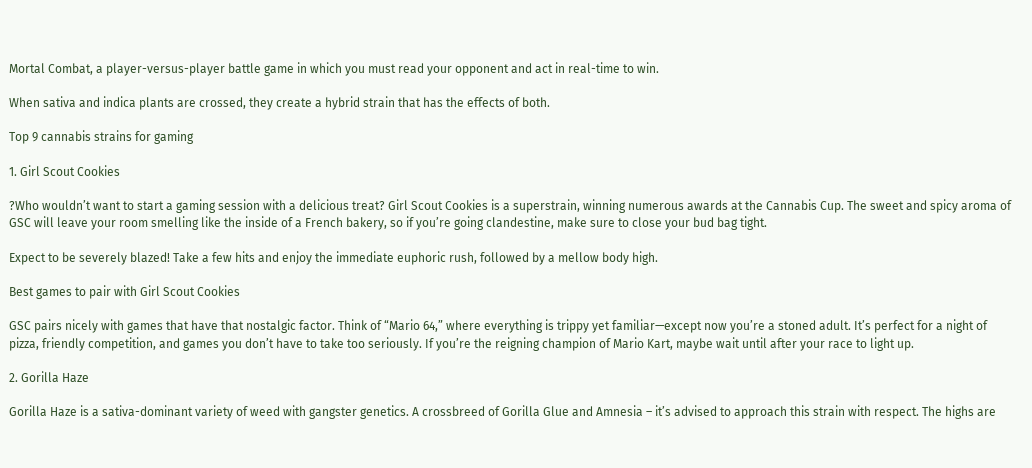Mortal Combat, a player-versus-player battle game in which you must read your opponent and act in real-time to win.

When sativa and indica plants are crossed, they create a hybrid strain that has the effects of both.

Top 9 cannabis strains for gaming

1. Girl Scout Cookies

?Who wouldn’t want to start a gaming session with a delicious treat? Girl Scout Cookies is a superstrain, winning numerous awards at the Cannabis Cup. The sweet and spicy aroma of GSC will leave your room smelling like the inside of a French bakery, so if you’re going clandestine, make sure to close your bud bag tight.

Expect to be severely blazed! Take a few hits and enjoy the immediate euphoric rush, followed by a mellow body high.

Best games to pair with Girl Scout Cookies

GSC pairs nicely with games that have that nostalgic factor. Think of “Mario 64,” where everything is trippy yet familiar—except now you’re a stoned adult. It’s perfect for a night of pizza, friendly competition, and games you don’t have to take too seriously. If you’re the reigning champion of Mario Kart, maybe wait until after your race to light up.

2. Gorilla Haze

Gorilla Haze is a sativa-dominant variety of weed with gangster genetics. A crossbreed of Gorilla Glue and Amnesia – it’s advised to approach this strain with respect. The highs are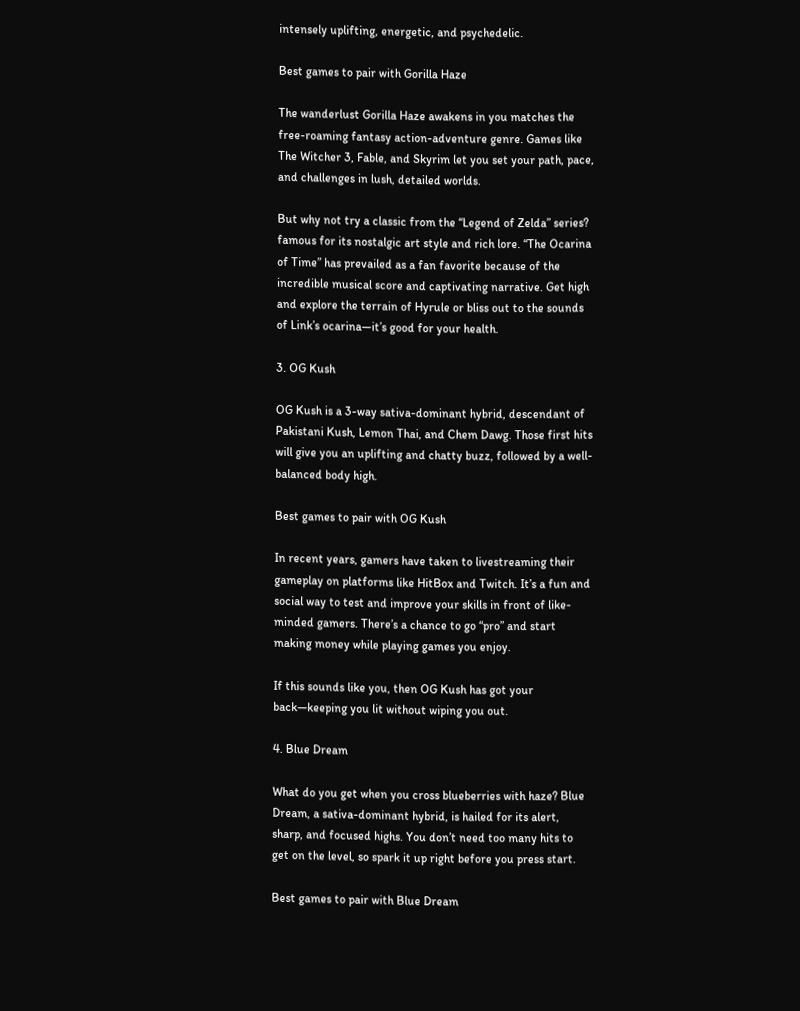intensely uplifting, energetic, and psychedelic.

Best games to pair with Gorilla Haze

The wanderlust Gorilla Haze awakens in you matches the free-roaming fantasy action-adventure genre. Games like The Witcher 3, Fable, and Skyrim let you set your path, pace, and challenges in lush, detailed worlds.

But why not try a classic from the “Legend of Zelda” series? famous for its nostalgic art style and rich lore. “The Ocarina of Time” has prevailed as a fan favorite because of the incredible musical score and captivating narrative. Get high and explore the terrain of Hyrule or bliss out to the sounds of Link’s ocarina—it’s good for your health.

3. OG Kush

OG Kush is a 3-way sativa-dominant hybrid, descendant of Pakistani Kush, Lemon Thai, and Chem Dawg. Those first hits will give you an uplifting and chatty buzz, followed by a well-balanced body high.

Best games to pair with OG Kush

In recent years, gamers have taken to livestreaming their gameplay on platforms like HitBox and Twitch. It’s a fun and social way to test and improve your skills in front of like-minded gamers. There’s a chance to go “pro” and start making money while playing games you enjoy.

If this sounds like you, then OG Kush has got your back—keeping you lit without wiping you out.

4. Blue Dream

What do you get when you cross blueberries with haze? Blue Dream, a sativa-dominant hybrid, is hailed for its alert, sharp, and focused highs. You don’t need too many hits to get on the level, so spark it up right before you press start.

Best games to pair with Blue Dream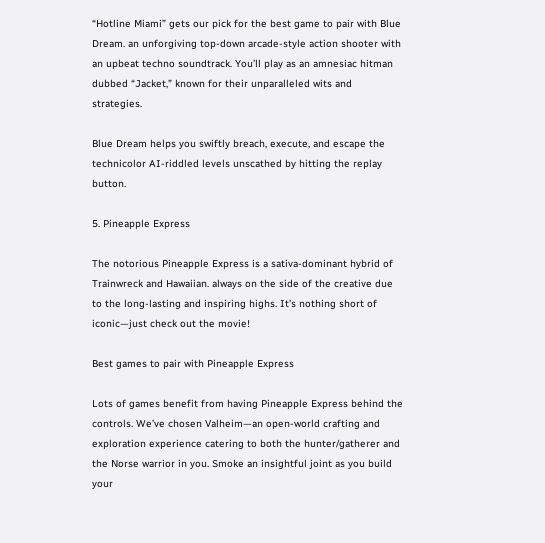“Hotline Miami” gets our pick for the best game to pair with Blue Dream. an unforgiving top-down arcade-style action shooter with an upbeat techno soundtrack. You’ll play as an amnesiac hitman dubbed “Jacket,” known for their unparalleled wits and strategies.

Blue Dream helps you swiftly breach, execute, and escape the technicolor AI-riddled levels unscathed by hitting the replay button.

5. Pineapple Express

The notorious Pineapple Express is a sativa-dominant hybrid of Trainwreck and Hawaiian. always on the side of the creative due to the long-lasting and inspiring highs. It’s nothing short of iconic—just check out the movie!

Best games to pair with Pineapple Express

Lots of games benefit from having Pineapple Express behind the controls. We’ve chosen Valheim—an open-world crafting and exploration experience catering to both the hunter/gatherer and the Norse warrior in you. Smoke an insightful joint as you build your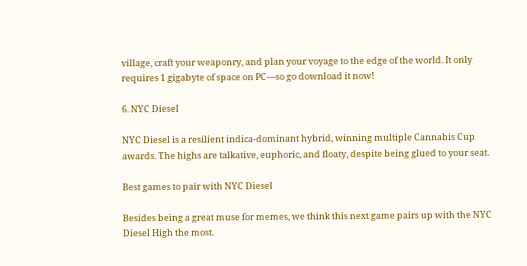village, craft your weaponry, and plan your voyage to the edge of the world. It only requires 1 gigabyte of space on PC—so go download it now!

6. NYC Diesel

NYC Diesel is a resilient indica-dominant hybrid, winning multiple Cannabis Cup awards. The highs are talkative, euphoric, and floaty, despite being glued to your seat.

Best games to pair with NYC Diesel

Besides being a great muse for memes, we think this next game pairs up with the NYC Diesel High the most.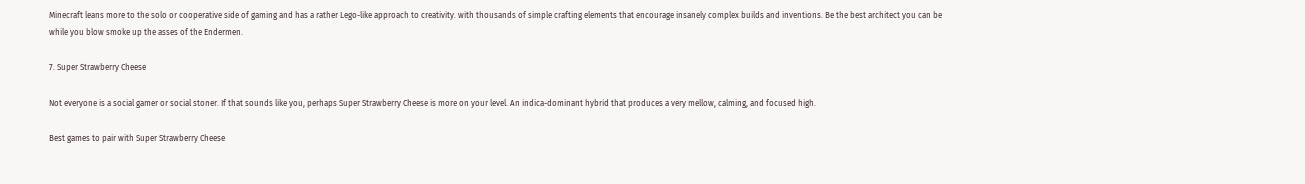Minecraft leans more to the solo or cooperative side of gaming and has a rather Lego-like approach to creativity. with thousands of simple crafting elements that encourage insanely complex builds and inventions. Be the best architect you can be while you blow smoke up the asses of the Endermen.

7. Super Strawberry Cheese

Not everyone is a social gamer or social stoner. If that sounds like you, perhaps Super Strawberry Cheese is more on your level. An indica-dominant hybrid that produces a very mellow, calming, and focused high.

Best games to pair with Super Strawberry Cheese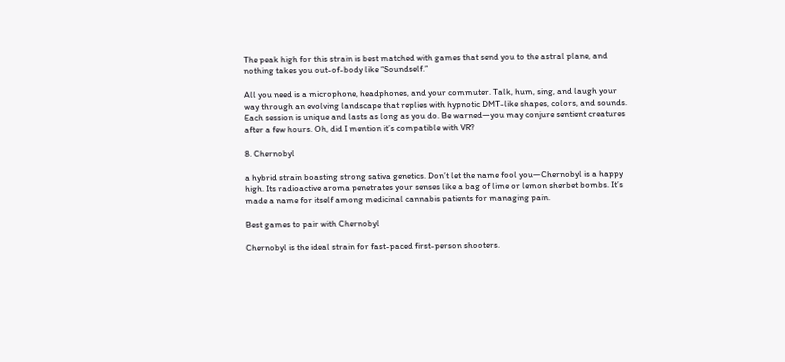The peak high for this strain is best matched with games that send you to the astral plane, and nothing takes you out-of-body like “Soundself.”

All you need is a microphone, headphones, and your commuter. Talk, hum, sing, and laugh your way through an evolving landscape that replies with hypnotic DMT-like shapes, colors, and sounds. Each session is unique and lasts as long as you do. Be warned—you may conjure sentient creatures after a few hours. Oh, did I mention it’s compatible with VR?

8. Chernobyl

a hybrid strain boasting strong sativa genetics. Don’t let the name fool you—Chernobyl is a happy high. Its radioactive aroma penetrates your senses like a bag of lime or lemon sherbet bombs. It’s made a name for itself among medicinal cannabis patients for managing pain.

Best games to pair with Chernobyl

Chernobyl is the ideal strain for fast-paced first-person shooters.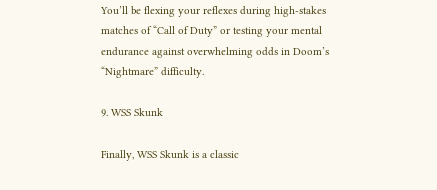You’ll be flexing your reflexes during high-stakes matches of “Call of Duty” or testing your mental endurance against overwhelming odds in Doom’s “Nightmare” difficulty.

9. WSS Skunk

Finally, WSS Skunk is a classic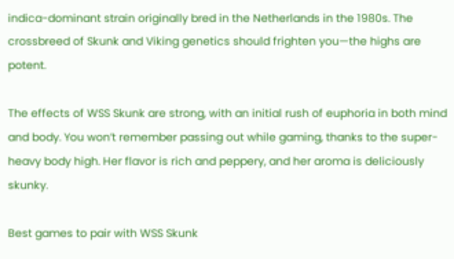indica-dominant strain originally bred in the Netherlands in the 1980s. The crossbreed of Skunk and Viking genetics should frighten you—the highs are potent.

The effects of WSS Skunk are strong, with an initial rush of euphoria in both mind and body. You won’t remember passing out while gaming, thanks to the super-heavy body high. Her flavor is rich and peppery, and her aroma is deliciously skunky.

Best games to pair with WSS Skunk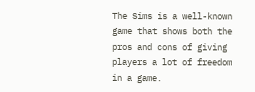The Sims is a well-known game that shows both the pros and cons of giving players a lot of freedom in a game.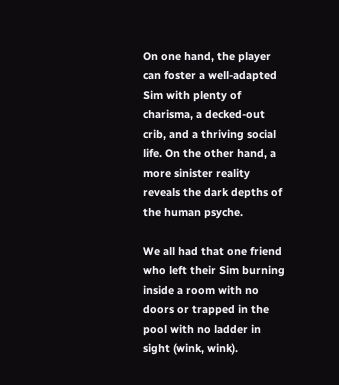On one hand, the player can foster a well-adapted Sim with plenty of charisma, a decked-out crib, and a thriving social life. On the other hand, a more sinister reality reveals the dark depths of the human psyche.

We all had that one friend who left their Sim burning inside a room with no doors or trapped in the pool with no ladder in sight (wink, wink).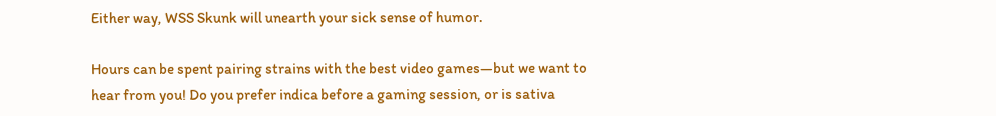Either way, WSS Skunk will unearth your sick sense of humor.

Hours can be spent pairing strains with the best video games—but we want to hear from you! Do you prefer indica before a gaming session, or is sativa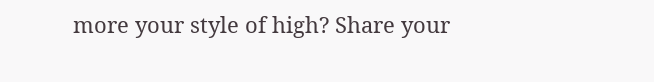more your style of high? Share your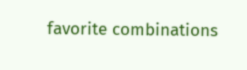favorite combinations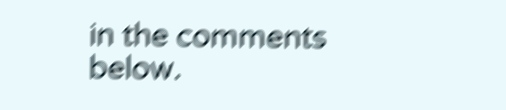in the comments below.